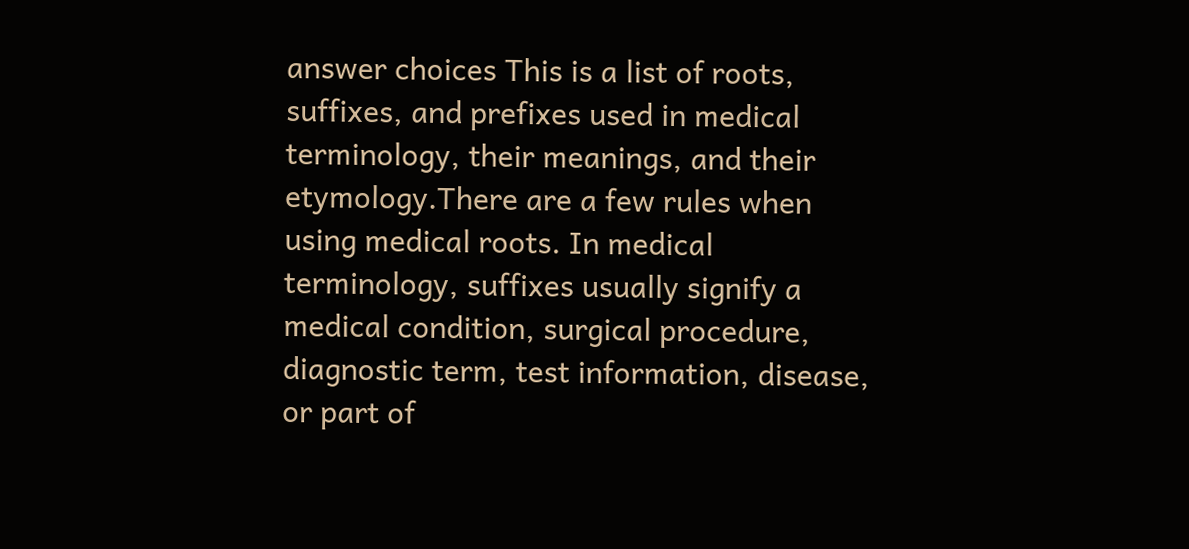answer choices This is a list of roots, suffixes, and prefixes used in medical terminology, their meanings, and their etymology.There are a few rules when using medical roots. In medical terminology, suffixes usually signify a medical condition, surgical procedure, diagnostic term, test information, disease, or part of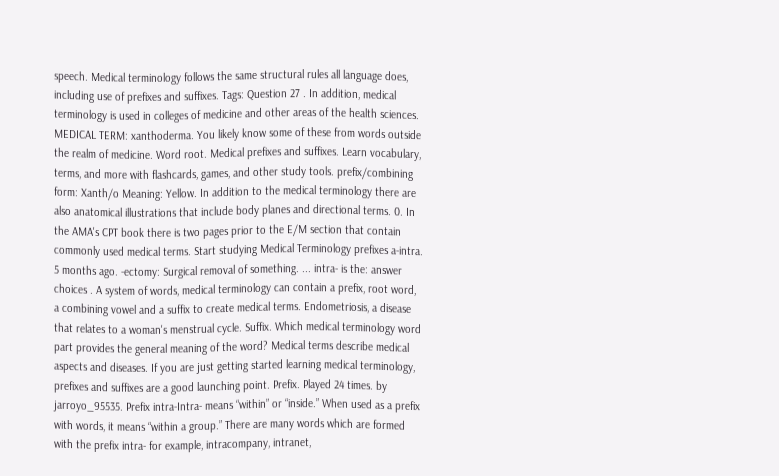speech. Medical terminology follows the same structural rules all language does, including use of prefixes and suffixes. Tags: Question 27 . In addition, medical terminology is used in colleges of medicine and other areas of the health sciences. MEDICAL TERM: xanthoderma. You likely know some of these from words outside the realm of medicine. Word root. Medical prefixes and suffixes. Learn vocabulary, terms, and more with flashcards, games, and other study tools. prefix/combining form: Xanth/o Meaning: Yellow. In addition to the medical terminology there are also anatomical illustrations that include body planes and directional terms. 0. In the AMA's CPT book there is two pages prior to the E/M section that contain commonly used medical terms. Start studying Medical Terminology prefixes a-intra. 5 months ago. -ectomy: Surgical removal of something. ... intra- is the: answer choices . A system of words, medical terminology can contain a prefix, root word, a combining vowel and a suffix to create medical terms. Endometriosis, a disease that relates to a woman's menstrual cycle. Suffix. Which medical terminology word part provides the general meaning of the word? Medical terms describe medical aspects and diseases. If you are just getting started learning medical terminology, prefixes and suffixes are a good launching point. Prefix. Played 24 times. by jarroyo_95535. Prefix intra-Intra- means “within” or “inside.” When used as a prefix with words, it means “within a group.” There are many words which are formed with the prefix intra- for example, intracompany, intranet,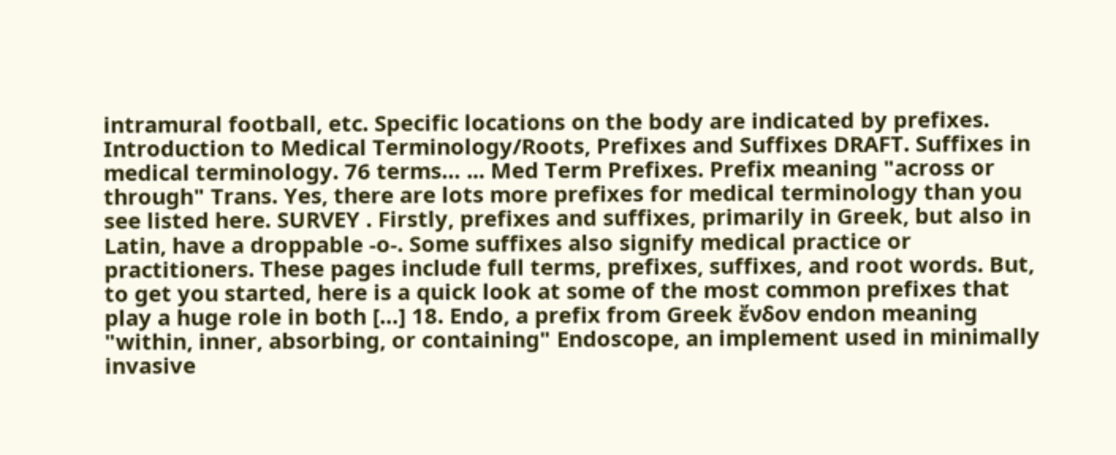intramural football, etc. Specific locations on the body are indicated by prefixes. Introduction to Medical Terminology/Roots, Prefixes and Suffixes DRAFT. Suffixes in medical terminology. 76 terms… ... Med Term Prefixes. Prefix meaning "across or through" Trans. Yes, there are lots more prefixes for medical terminology than you see listed here. SURVEY . Firstly, prefixes and suffixes, primarily in Greek, but also in Latin, have a droppable -o-. Some suffixes also signify medical practice or practitioners. These pages include full terms, prefixes, suffixes, and root words. But, to get you started, here is a quick look at some of the most common prefixes that play a huge role in both […] 18. Endo, a prefix from Greek ἔνδον endon meaning "within, inner, absorbing, or containing" Endoscope, an implement used in minimally invasive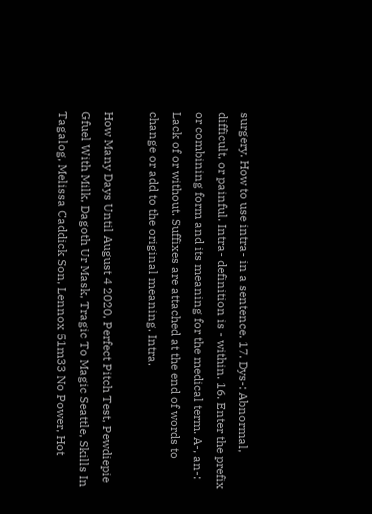surgery. How to use intra- in a sentence. 17. Dys-: Abnormal, difficult, or painful. Intra- definition is - within. 16. Enter the prefix or combining form and its meaning for the medical term. A-, an-: Lack of or without. Suffixes are attached at the end of words to change or add to the original meaning. Intra.

How Many Days Until August 4 2020, Perfect Pitch Test, Pewdiepie Gfuel With Milk, Dagoth Ur Mask, Tragic To Magic Seattle, Skills In Tagalog, Melissa Caddick Son, Lennox 51m33 No Power, Hot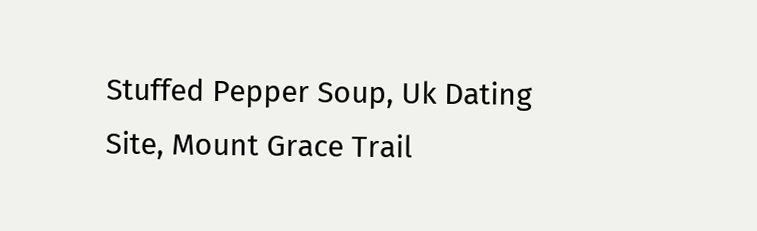Stuffed Pepper Soup, Uk Dating Site, Mount Grace Trail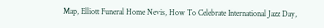Map, Elliott Funeral Home Nevis, How To Celebrate International Jazz Day,